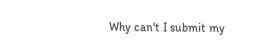Why can't I submit my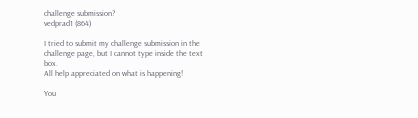challenge submission?
vedprad1 (864)

I tried to submit my challenge submission in the challenge page, but I cannot type inside the text box.
All help appreciated on what is happening!

You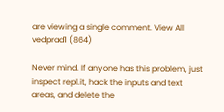are viewing a single comment. View All
vedprad1 (864)

Never mind. If anyone has this problem, just inspect repl.it, hack the inputs and text areas, and delete the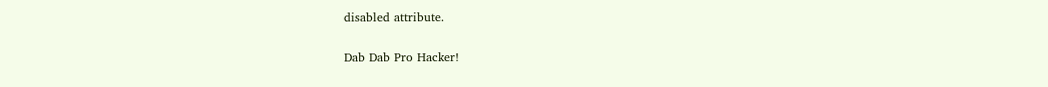disabled attribute.

Dab Dab Pro Hacker!